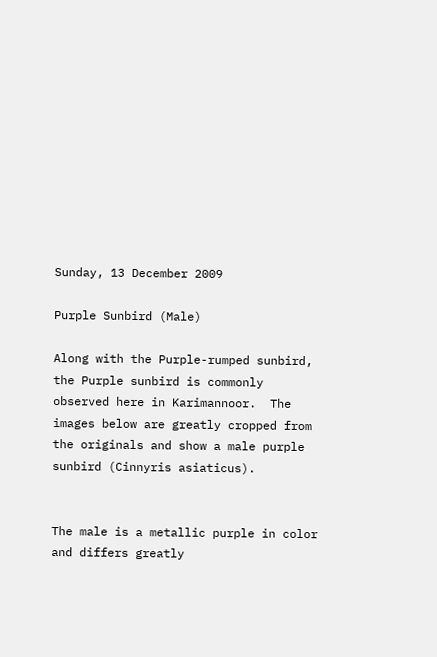Sunday, 13 December 2009

Purple Sunbird (Male)

Along with the Purple-rumped sunbird, the Purple sunbird is commonly observed here in Karimannoor.  The images below are greatly cropped from the originals and show a male purple sunbird (Cinnyris asiaticus).


The male is a metallic purple in color and differs greatly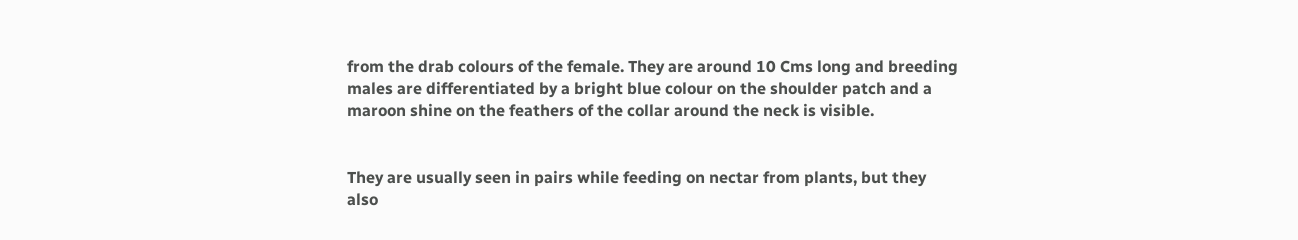from the drab colours of the female. They are around 10 Cms long and breeding males are differentiated by a bright blue colour on the shoulder patch and a maroon shine on the feathers of the collar around the neck is visible.


They are usually seen in pairs while feeding on nectar from plants, but they also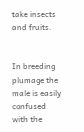take insects and fruits.


In breeding plumage the male is easily confused with the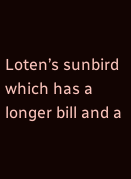Loten’s sunbird which has a longer bill and a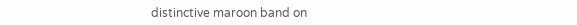distinctive maroon band on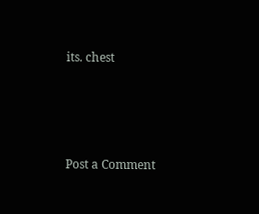its. chest




Post a Comment